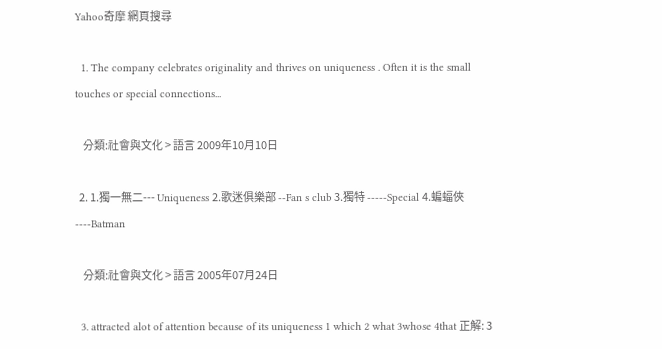Yahoo奇摩 網頁搜尋

  1. The company celebrates originality and thrives on uniqueness . Often it is the small touches or special connections...

    分類:社會與文化 > 語言 2009年10月10日

  2. 1.獨一無二--- Uniqueness 2.歌迷俱樂部 --Fan s club 3.獨特 -----Special 4.蝙蝠俠----Batman

    分類:社會與文化 > 語言 2005年07月24日

  3. attracted alot of attention because of its uniqueness 1 which 2 what 3whose 4that 正解: 3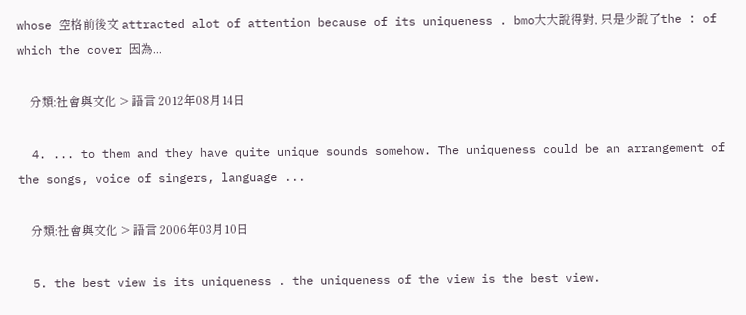whose 空格前後文 attracted alot of attention because of its uniqueness . bmo大大說得對, 只是少說了the : of which the cover 因為...

    分類:社會與文化 > 語言 2012年08月14日

  4. ... to them and they have quite unique sounds somehow. The uniqueness could be an arrangement of the songs, voice of singers, language ...

    分類:社會與文化 > 語言 2006年03月10日

  5. the best view is its uniqueness . the uniqueness of the view is the best view.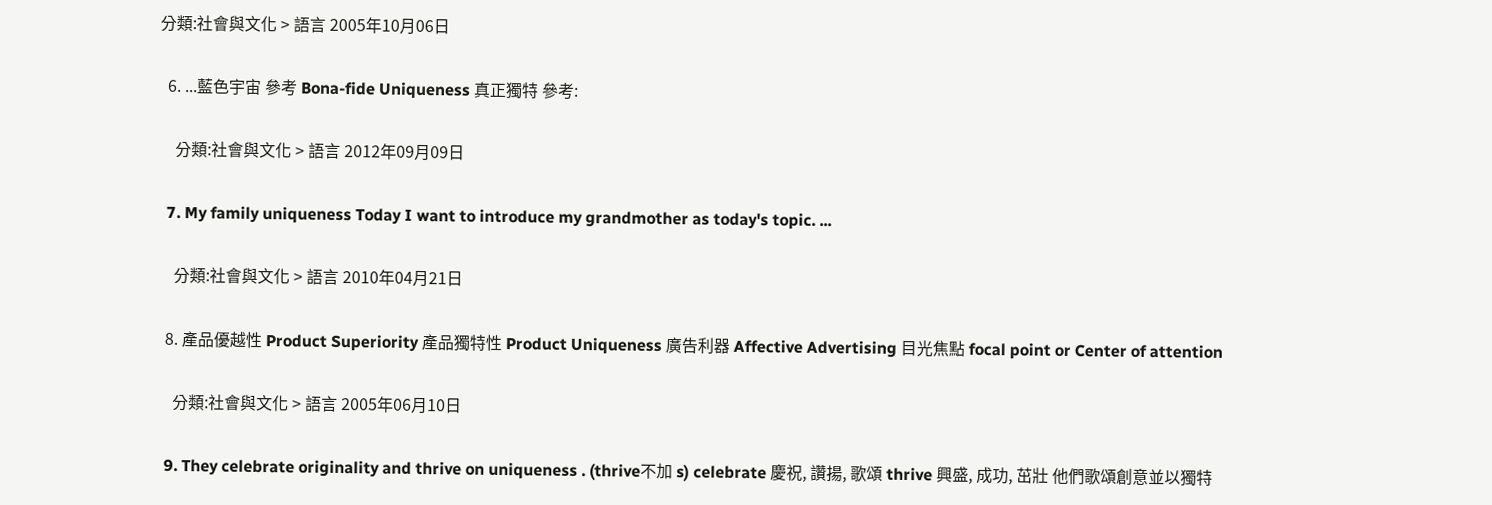分類:社會與文化 > 語言 2005年10月06日

  6. ...藍色宇宙 參考 Bona-fide Uniqueness 真正獨特 參考:

    分類:社會與文化 > 語言 2012年09月09日

  7. My family uniqueness Today I want to introduce my grandmother as today's topic. ...

    分類:社會與文化 > 語言 2010年04月21日

  8. 產品優越性 Product Superiority 產品獨特性 Product Uniqueness 廣告利器 Affective Advertising 目光焦點 focal point or Center of attention

    分類:社會與文化 > 語言 2005年06月10日

  9. They celebrate originality and thrive on uniqueness . (thrive不加 s) celebrate 慶祝, 讚揚, 歌頌 thrive 興盛, 成功, 茁壯 他們歌頌創意並以獨特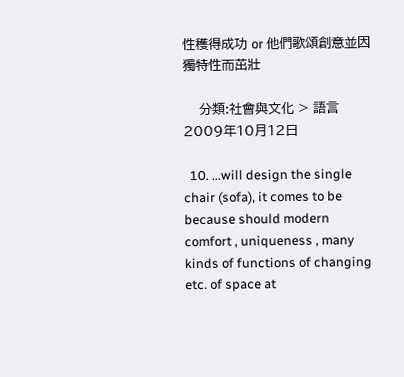性穫得成功 or 他們歌頌創意並因獨特性而茁壯

    分類:社會與文化 > 語言 2009年10月12日

  10. ...will design the single chair (sofa), it comes to be because should modern comfort , uniqueness , many kinds of functions of changing etc. of space at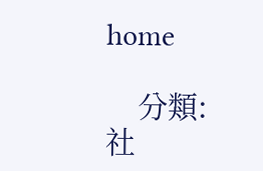home

    分類:社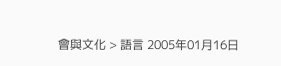會與文化 > 語言 2005年01月16日